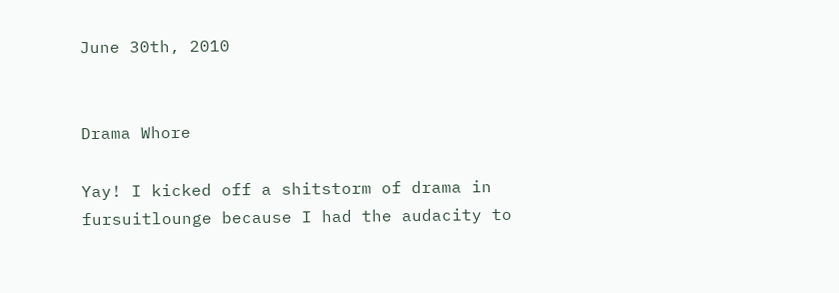June 30th, 2010


Drama Whore

Yay! I kicked off a shitstorm of drama in fursuitlounge because I had the audacity to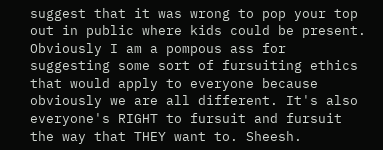suggest that it was wrong to pop your top out in public where kids could be present. Obviously I am a pompous ass for suggesting some sort of fursuiting ethics that would apply to everyone because obviously we are all different. It's also everyone's RIGHT to fursuit and fursuit the way that THEY want to. Sheesh.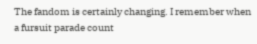The fandom is certainly changing. I remember when a fursuit parade count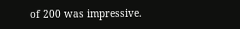of 200 was impressive.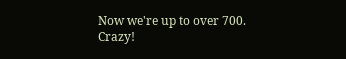Now we're up to over 700. Crazy!